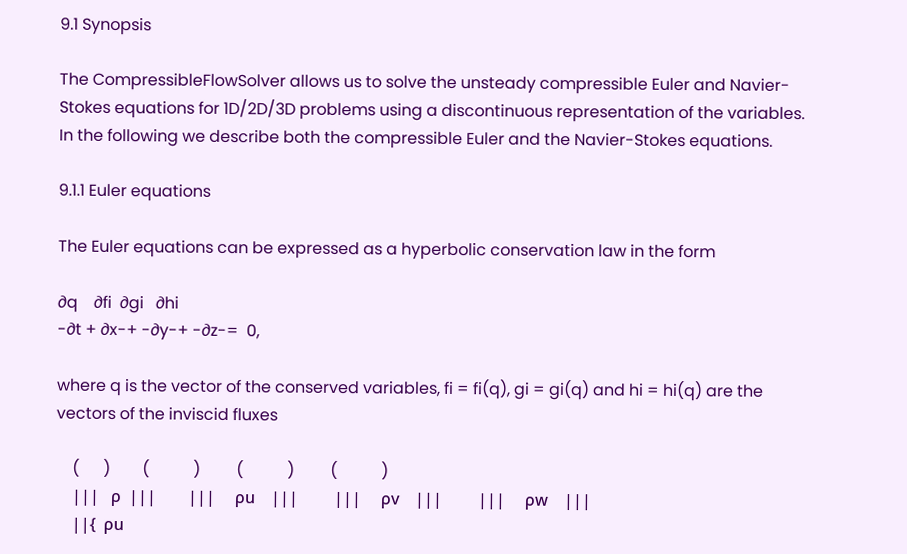9.1 Synopsis

The CompressibleFlowSolver allows us to solve the unsteady compressible Euler and Navier-Stokes equations for 1D/2D/3D problems using a discontinuous representation of the variables. In the following we describe both the compressible Euler and the Navier-Stokes equations.

9.1.1 Euler equations

The Euler equations can be expressed as a hyperbolic conservation law in the form

∂q    ∂fi  ∂gi   ∂hi
-∂t + ∂x-+ -∂y-+ -∂z-=  0,

where q is the vector of the conserved variables, fi = fi(q), gi = gi(q) and hi = hi(q) are the vectors of the inviscid fluxes

    (      )        (           )         (           )         (           )
    |||   ρ  |||        |||     ρu    |||         |||     ρv    |||         |||     ρw    |||
    ||{  ρu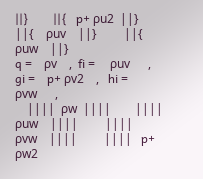||}        ||{   p+ ρu2  ||}         ||{    ρuv    ||}         ||{    ρuw    ||}
q =    ρv    ,  fi =     ρuv      ,   gi =    p+ ρv2    ,   hi =     ρvw      ,
    ||||  ρw  ||||        ||||    ρuw    ||||         ||||    ρvw    ||||         ||||   p+ ρw2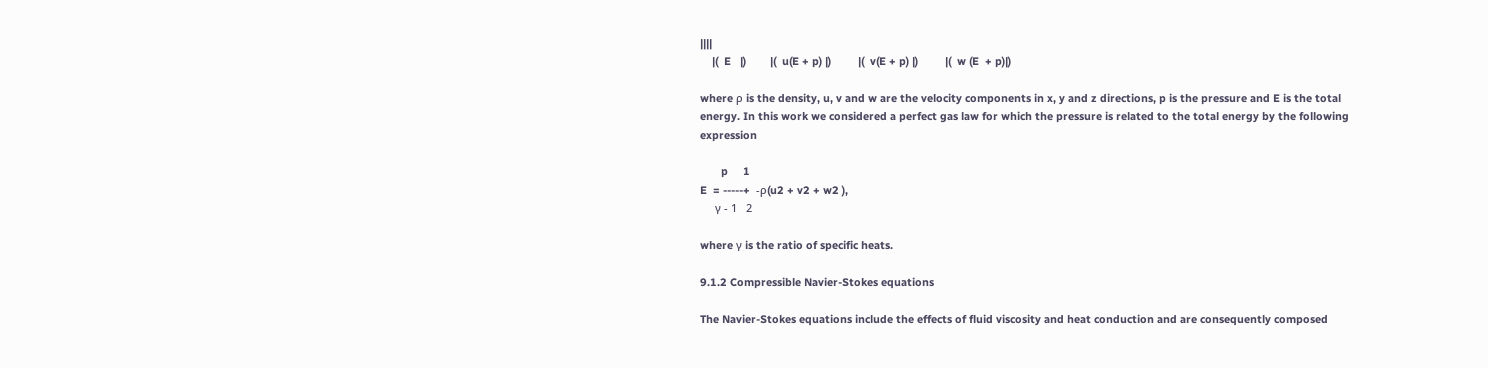||||
    |(  E   |)        |(  u(E + p) |)         |(  v(E + p) |)         |(  w (E  + p)|)

where ρ is the density, u, v and w are the velocity components in x, y and z directions, p is the pressure and E is the total energy. In this work we considered a perfect gas law for which the pressure is related to the total energy by the following expression

       p     1
E  = -----+  -ρ(u2 + v2 + w2 ),
     γ - 1   2

where γ is the ratio of specific heats.

9.1.2 Compressible Navier-Stokes equations

The Navier-Stokes equations include the effects of fluid viscosity and heat conduction and are consequently composed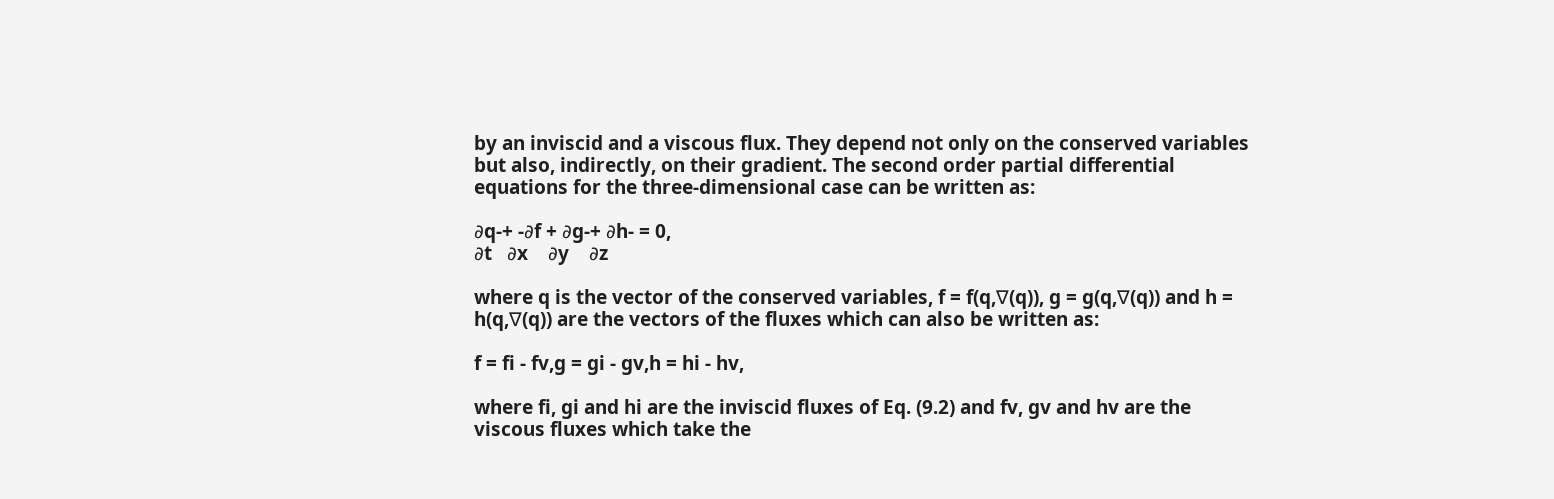by an inviscid and a viscous flux. They depend not only on the conserved variables but also, indirectly, on their gradient. The second order partial differential equations for the three-dimensional case can be written as:

∂q-+ -∂f + ∂g-+ ∂h- = 0,
∂t   ∂x    ∂y    ∂z

where q is the vector of the conserved variables, f = f(q,∇(q)), g = g(q,∇(q)) and h = h(q,∇(q)) are the vectors of the fluxes which can also be written as:

f = fi - fv,g = gi - gv,h = hi - hv,

where fi, gi and hi are the inviscid fluxes of Eq. (9.2) and fv, gv and hv are the viscous fluxes which take the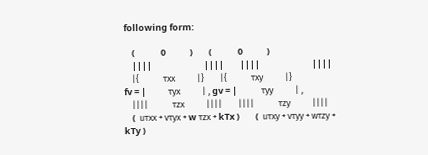following form:

    (             0            )        (             0            )
    ||||                          ||||        ||||                          ||||
    |{            τxx           |}        |{            τxy           |}
fv = |           τyx           | , gv = |            τyy           | ,
    ||||            τzx           ||||        ||||            τzy           ||||
    (  uτxx + vτyx + w τzx + kTx )        (  uτxy + vτyy + wτzy + kTy )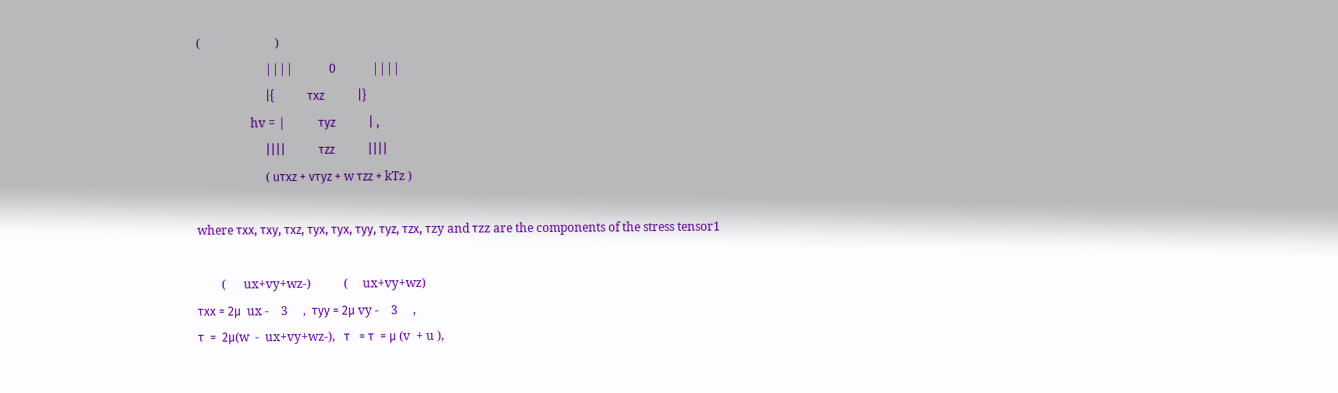(                         )
                       ||||            0            ||||
                       |{           τxz           |}
                  hv = |           τyz           | ,
                       ||||           τzz           ||||
                       ( uτxz + vτyz + w τzz + kTz )

where τxx, τxy, τxz, τyx, τyx, τyy, τyz, τzx, τzy and τzz are the components of the stress tensor1

        (      ux+vy+wz-)           (     ux+vy+wz)
τxx = 2μ  ux -    3     ,  τyy = 2μ vy -    3     ,
τ  =  2μ(w  -  ux+vy+wz-),   τ   = τ  = μ (v  + u ),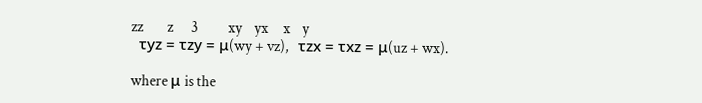zz        z      3          xy    yx     x    y
  τyz = τzy = μ(wy + vz),   τzx = τxz = μ(uz + wx).

where μ is the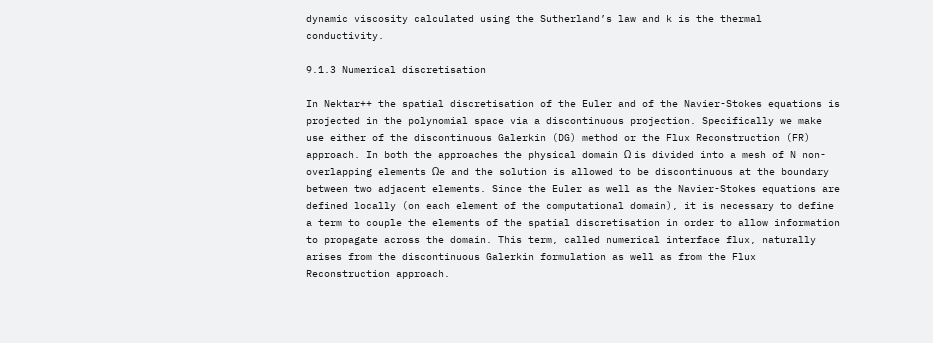dynamic viscosity calculated using the Sutherland’s law and k is the thermal conductivity.

9.1.3 Numerical discretisation

In Nektar++ the spatial discretisation of the Euler and of the Navier-Stokes equations is projected in the polynomial space via a discontinuous projection. Specifically we make use either of the discontinuous Galerkin (DG) method or the Flux Reconstruction (FR) approach. In both the approaches the physical domain Ω is divided into a mesh of N non-overlapping elements Ωe and the solution is allowed to be discontinuous at the boundary between two adjacent elements. Since the Euler as well as the Navier-Stokes equations are defined locally (on each element of the computational domain), it is necessary to define a term to couple the elements of the spatial discretisation in order to allow information to propagate across the domain. This term, called numerical interface flux, naturally arises from the discontinuous Galerkin formulation as well as from the Flux Reconstruction approach.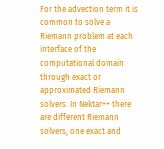For the advection term it is common to solve a Riemann problem at each interface of the computational domain through exact or approximated Riemann solvers. In Nektar++ there are different Riemann solvers, one exact and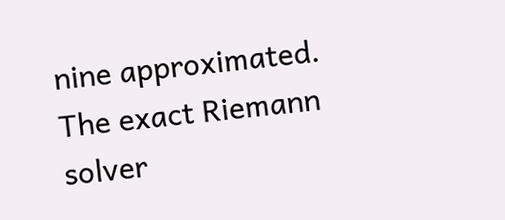nine approximated. The exact Riemann solver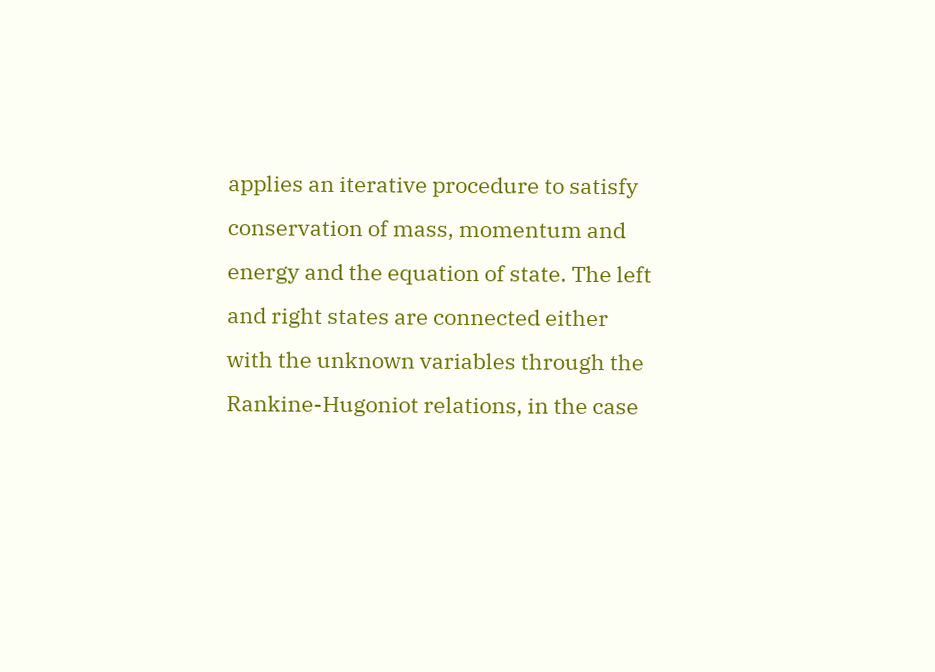applies an iterative procedure to satisfy conservation of mass, momentum and energy and the equation of state. The left and right states are connected either with the unknown variables through the Rankine-Hugoniot relations, in the case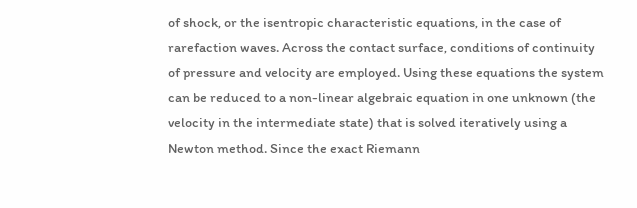of shock, or the isentropic characteristic equations, in the case of rarefaction waves. Across the contact surface, conditions of continuity of pressure and velocity are employed. Using these equations the system can be reduced to a non-linear algebraic equation in one unknown (the velocity in the intermediate state) that is solved iteratively using a Newton method. Since the exact Riemann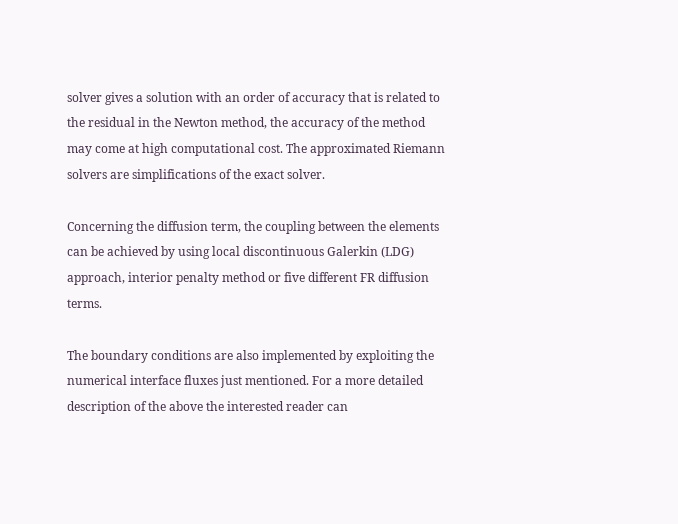solver gives a solution with an order of accuracy that is related to the residual in the Newton method, the accuracy of the method may come at high computational cost. The approximated Riemann solvers are simplifications of the exact solver.

Concerning the diffusion term, the coupling between the elements can be achieved by using local discontinuous Galerkin (LDG) approach, interior penalty method or five different FR diffusion terms.

The boundary conditions are also implemented by exploiting the numerical interface fluxes just mentioned. For a more detailed description of the above the interested reader can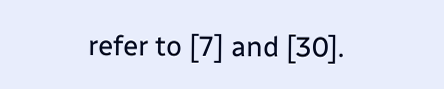refer to [7] and [30].